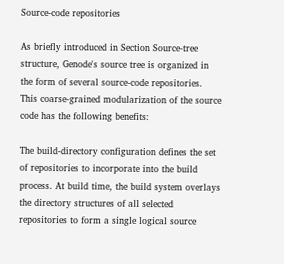Source-code repositories

As briefly introduced in Section Source-tree structure, Genode's source tree is organized in the form of several source-code repositories. This coarse-grained modularization of the source code has the following benefits:

The build-directory configuration defines the set of repositories to incorporate into the build process. At build time, the build system overlays the directory structures of all selected repositories to form a single logical source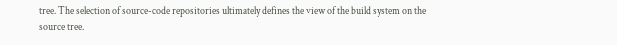tree. The selection of source-code repositories ultimately defines the view of the build system on the source tree.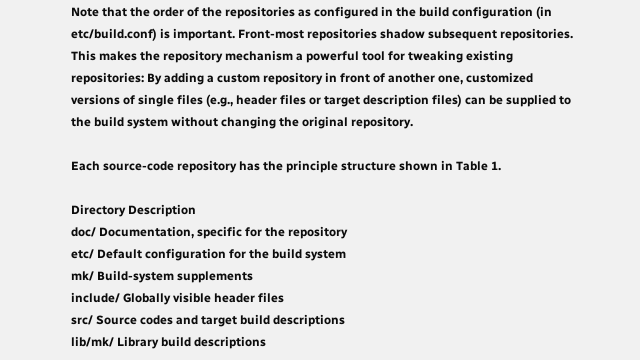Note that the order of the repositories as configured in the build configuration (in etc/build.conf) is important. Front-most repositories shadow subsequent repositories. This makes the repository mechanism a powerful tool for tweaking existing repositories: By adding a custom repository in front of another one, customized versions of single files (e.g., header files or target description files) can be supplied to the build system without changing the original repository.

Each source-code repository has the principle structure shown in Table 1.

Directory Description
doc/ Documentation, specific for the repository
etc/ Default configuration for the build system
mk/ Build-system supplements
include/ Globally visible header files
src/ Source codes and target build descriptions
lib/mk/ Library build descriptions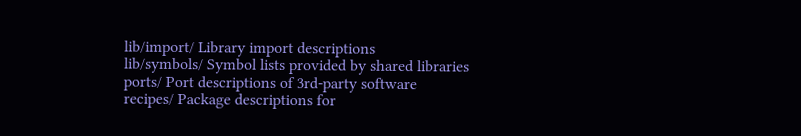lib/import/ Library import descriptions
lib/symbols/ Symbol lists provided by shared libraries
ports/ Port descriptions of 3rd-party software
recipes/ Package descriptions for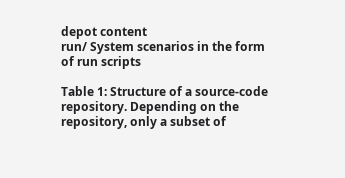depot content
run/ System scenarios in the form of run scripts

Table 1: Structure of a source-code repository. Depending on the repository, only a subset of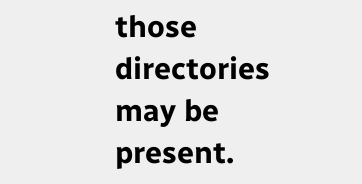those directories may be present.